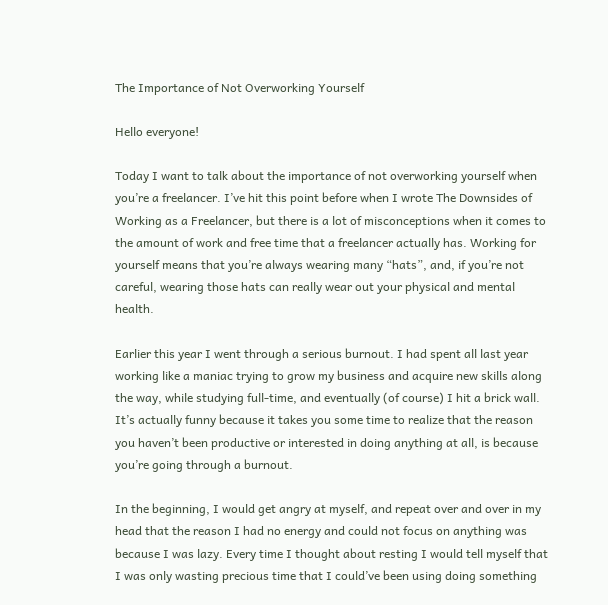The Importance of Not Overworking Yourself

Hello everyone!

Today I want to talk about the importance of not overworking yourself when you’re a freelancer. I’ve hit this point before when I wrote The Downsides of Working as a Freelancer, but there is a lot of misconceptions when it comes to the amount of work and free time that a freelancer actually has. Working for yourself means that you’re always wearing many “hats”, and, if you’re not careful, wearing those hats can really wear out your physical and mental health.

Earlier this year I went through a serious burnout. I had spent all last year working like a maniac trying to grow my business and acquire new skills along the way, while studying full-time, and eventually (of course) I hit a brick wall. It’s actually funny because it takes you some time to realize that the reason you haven’t been productive or interested in doing anything at all, is because you’re going through a burnout.

In the beginning, I would get angry at myself, and repeat over and over in my head that the reason I had no energy and could not focus on anything was because I was lazy. Every time I thought about resting I would tell myself that I was only wasting precious time that I could’ve been using doing something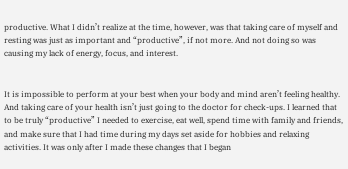productive. What I didn’t realize at the time, however, was that taking care of myself and resting was just as important and “productive”, if not more. And not doing so was causing my lack of energy, focus, and interest.


It is impossible to perform at your best when your body and mind aren’t feeling healthy. And taking care of your health isn’t just going to the doctor for check-ups. I learned that to be truly “productive” I needed to exercise, eat well, spend time with family and friends, and make sure that I had time during my days set aside for hobbies and relaxing activities. It was only after I made these changes that I began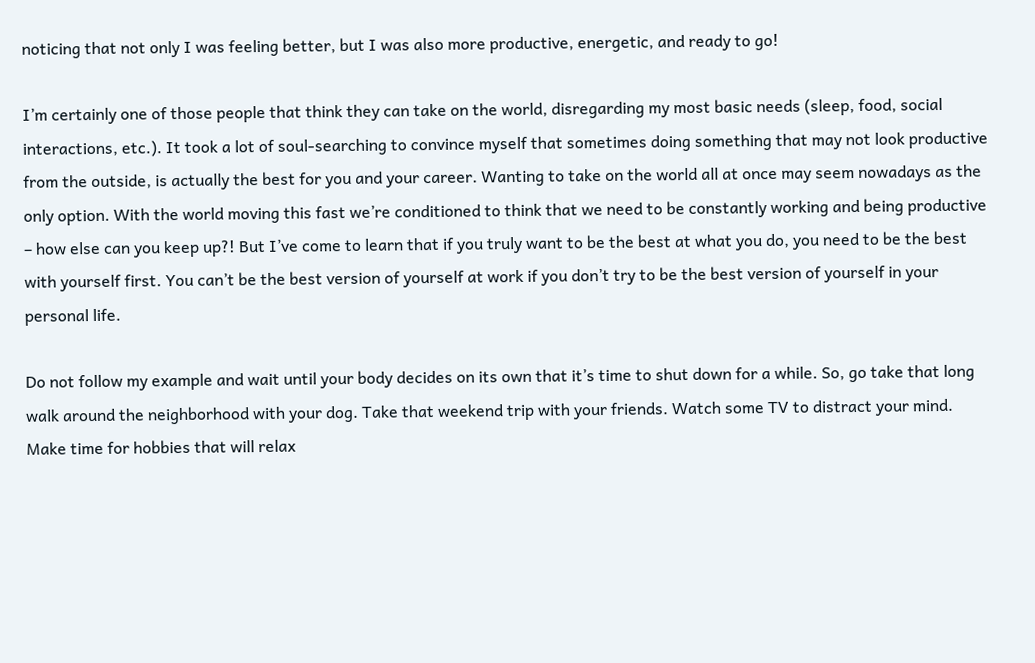noticing that not only I was feeling better, but I was also more productive, energetic, and ready to go!

I’m certainly one of those people that think they can take on the world, disregarding my most basic needs (sleep, food, social interactions, etc.). It took a lot of soul-searching to convince myself that sometimes doing something that may not look productive from the outside, is actually the best for you and your career. Wanting to take on the world all at once may seem nowadays as the only option. With the world moving this fast we’re conditioned to think that we need to be constantly working and being productive – how else can you keep up?! But I’ve come to learn that if you truly want to be the best at what you do, you need to be the best with yourself first. You can’t be the best version of yourself at work if you don’t try to be the best version of yourself in your personal life.

Do not follow my example and wait until your body decides on its own that it’s time to shut down for a while. So, go take that long walk around the neighborhood with your dog. Take that weekend trip with your friends. Watch some TV to distract your mind. Make time for hobbies that will relax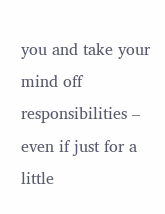you and take your mind off responsibilities – even if just for a little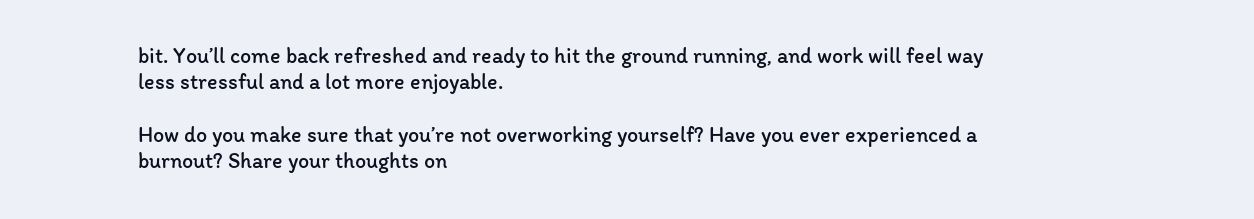bit. You’ll come back refreshed and ready to hit the ground running, and work will feel way less stressful and a lot more enjoyable.

How do you make sure that you’re not overworking yourself? Have you ever experienced a burnout? Share your thoughts on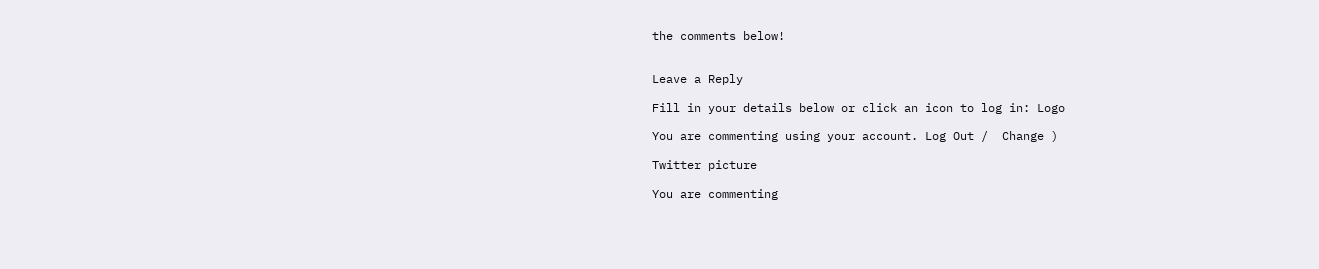the comments below!


Leave a Reply

Fill in your details below or click an icon to log in: Logo

You are commenting using your account. Log Out /  Change )

Twitter picture

You are commenting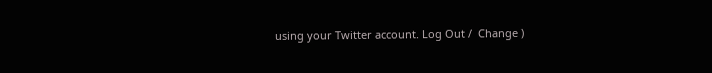using your Twitter account. Log Out /  Change )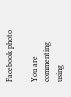Facebook photo

You are commenting using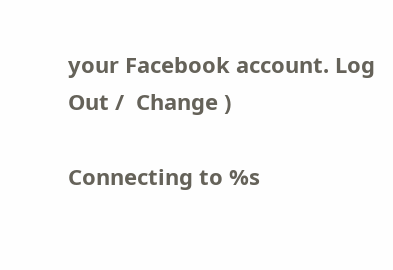your Facebook account. Log Out /  Change )

Connecting to %s